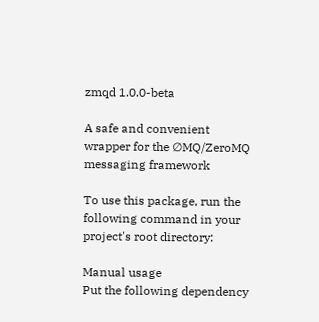zmqd 1.0.0-beta

A safe and convenient wrapper for the ∅MQ/ZeroMQ messaging framework

To use this package, run the following command in your project's root directory:

Manual usage
Put the following dependency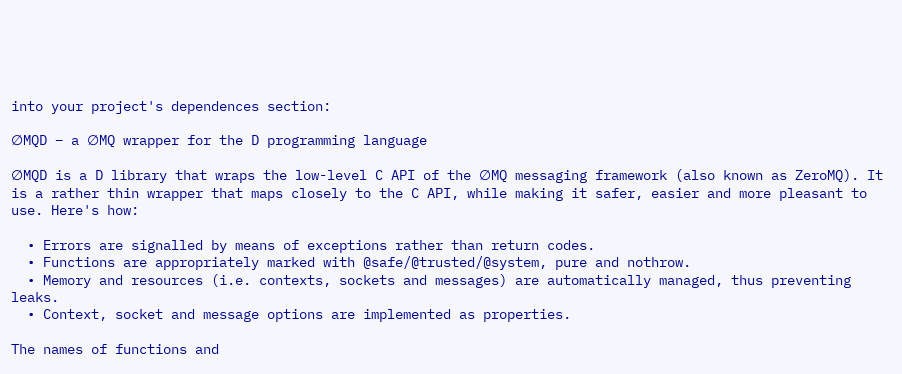into your project's dependences section:

∅MQD – a ∅MQ wrapper for the D programming language

∅MQD is a D library that wraps the low-level C API of the ∅MQ messaging framework (also known as ZeroMQ). It is a rather thin wrapper that maps closely to the C API, while making it safer, easier and more pleasant to use. Here's how:

  • Errors are signalled by means of exceptions rather than return codes.
  • Functions are appropriately marked with @safe/@trusted/@system, pure and nothrow.
  • Memory and resources (i.e. contexts, sockets and messages) are automatically managed, thus preventing leaks.
  • Context, socket and message options are implemented as properties.

The names of functions and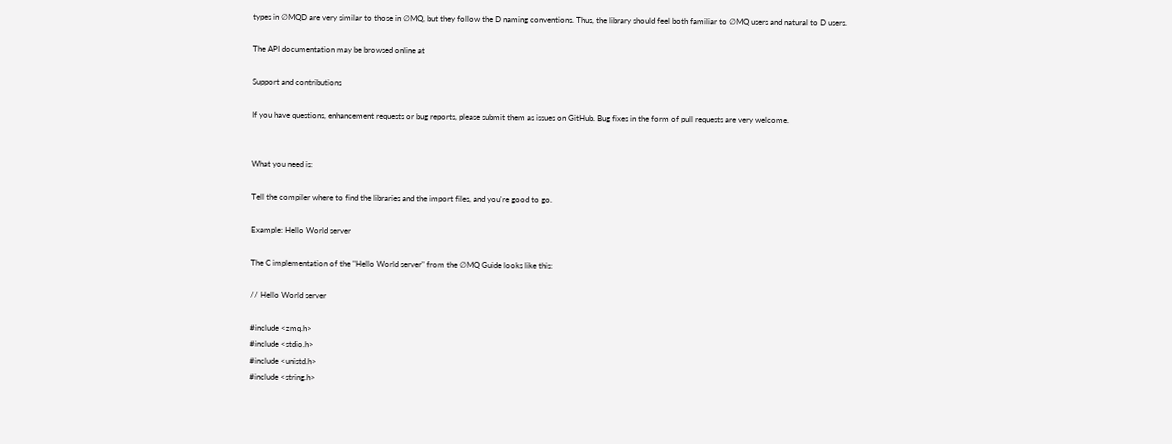types in ∅MQD are very similar to those in ∅MQ, but they follow the D naming conventions. Thus, the library should feel both familiar to ∅MQ users and natural to D users.

The API documentation may be browsed online at

Support and contributions

If you have questions, enhancement requests or bug reports, please submit them as issues on GitHub. Bug fixes in the form of pull requests are very welcome.


What you need is:

Tell the compiler where to find the libraries and the import files, and you're good to go.

Example: Hello World server

The C implementation of the "Hello World server" from the ∅MQ Guide looks like this:

// Hello World server

#include <zmq.h>
#include <stdio.h>
#include <unistd.h>
#include <string.h>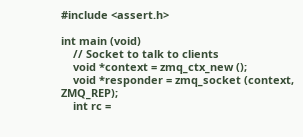#include <assert.h>

int main (void)
    // Socket to talk to clients
    void *context = zmq_ctx_new ();
    void *responder = zmq_socket (context, ZMQ_REP);
    int rc =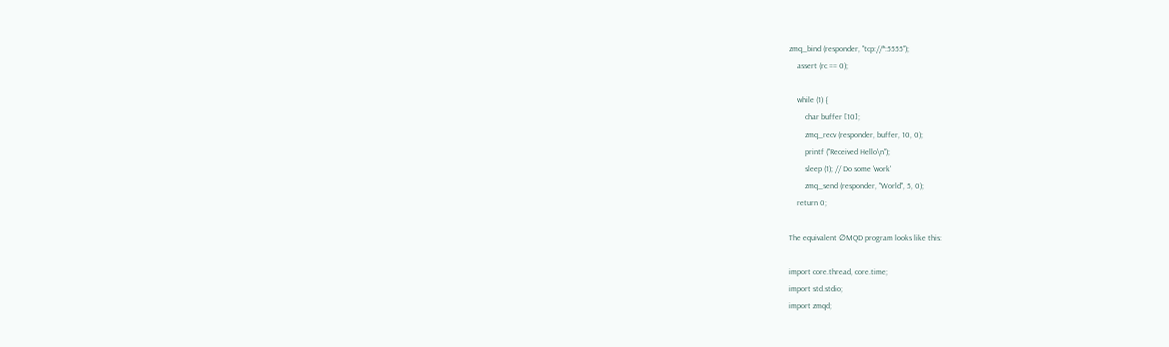zmq_bind (responder, "tcp://*:5555");
    assert (rc == 0);

    while (1) {
        char buffer [10];
        zmq_recv (responder, buffer, 10, 0);
        printf ("Received Hello\n");
        sleep (1); // Do some 'work'
        zmq_send (responder, "World", 5, 0);
    return 0;

The equivalent ∅MQD program looks like this:

import core.thread, core.time;
import std.stdio;
import zmqd;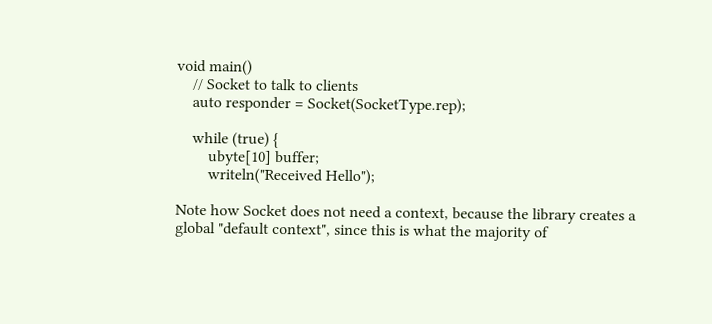void main()
    // Socket to talk to clients
    auto responder = Socket(SocketType.rep);

    while (true) {
        ubyte[10] buffer;
        writeln("Received Hello");

Note how Socket does not need a context, because the library creates a global "default context", since this is what the majority of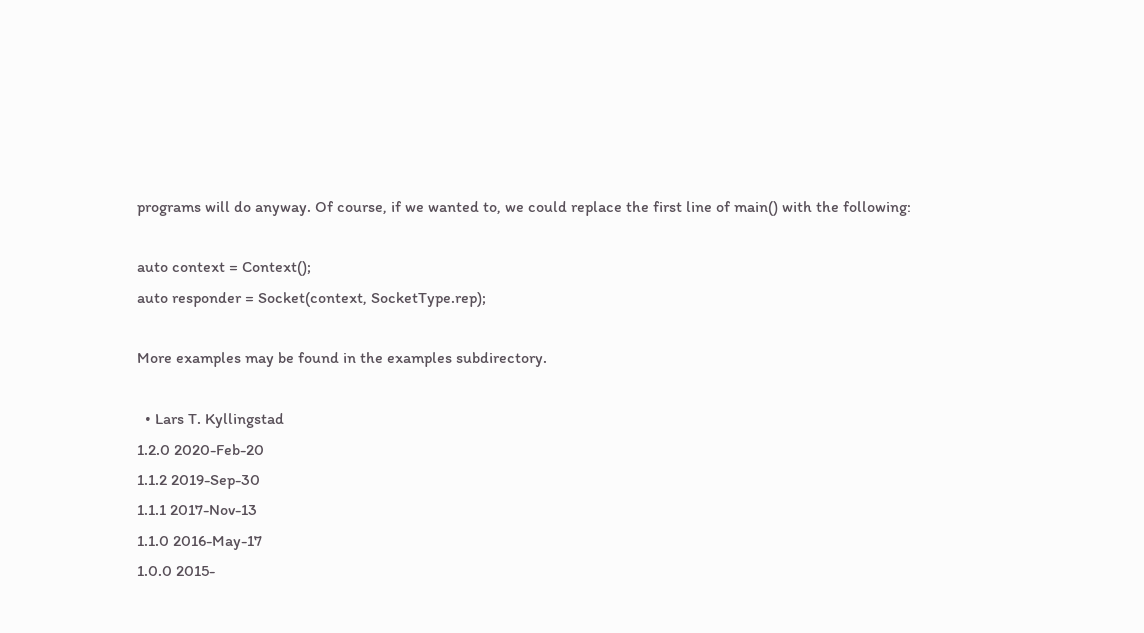programs will do anyway. Of course, if we wanted to, we could replace the first line of main() with the following:

auto context = Context();
auto responder = Socket(context, SocketType.rep);

More examples may be found in the examples subdirectory.

  • Lars T. Kyllingstad
1.2.0 2020-Feb-20
1.1.2 2019-Sep-30
1.1.1 2017-Nov-13
1.1.0 2016-May-17
1.0.0 2015-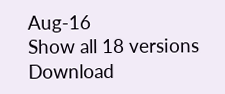Aug-16
Show all 18 versions
Download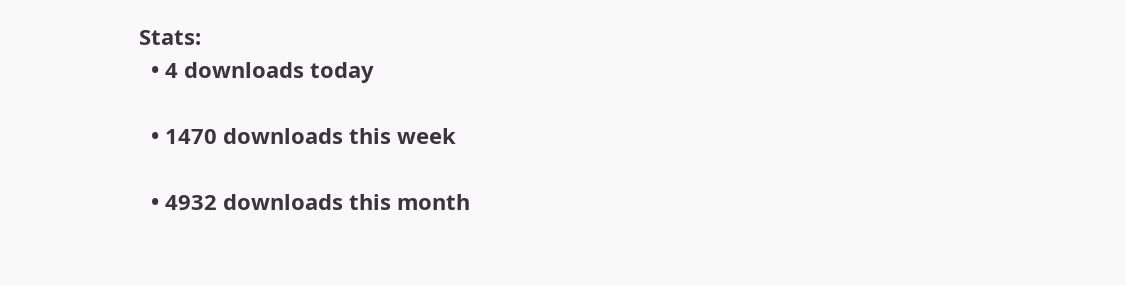Stats:
  • 4 downloads today

  • 1470 downloads this week

  • 4932 downloads this month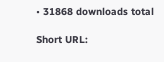• 31868 downloads total

Short URL: